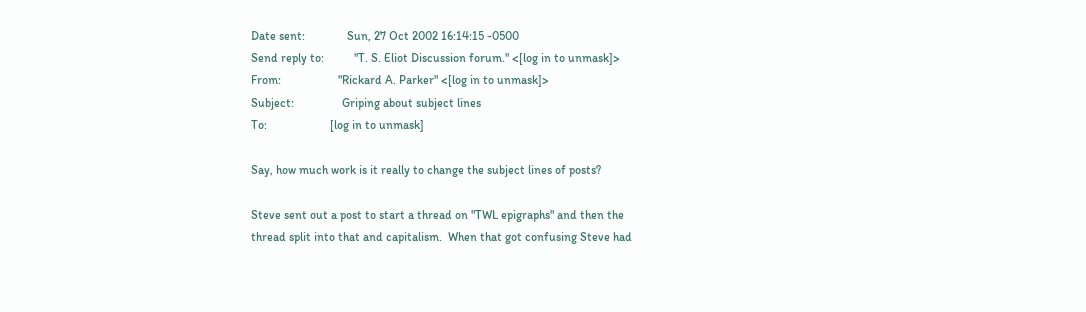Date sent:              Sun, 27 Oct 2002 16:14:15 -0500
Send reply to:          "T. S. Eliot Discussion forum." <[log in to unmask]>
From:                   "Rickard A. Parker" <[log in to unmask]>
Subject:                Griping about subject lines
To:                     [log in to unmask]

Say, how much work is it really to change the subject lines of posts?

Steve sent out a post to start a thread on "TWL epigraphs" and then the
thread split into that and capitalism.  When that got confusing Steve had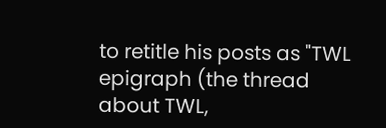to retitle his posts as "TWL epigraph (the thread about TWL,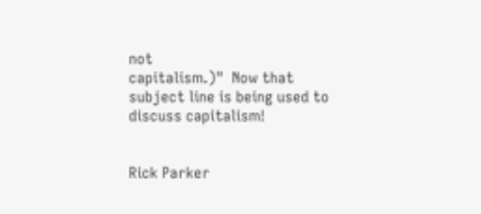not
capitalism.)"  Now that subject line is being used to discuss capitalism!


Rick Parker